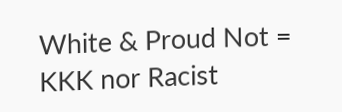White & Proud Not = KKK nor Racist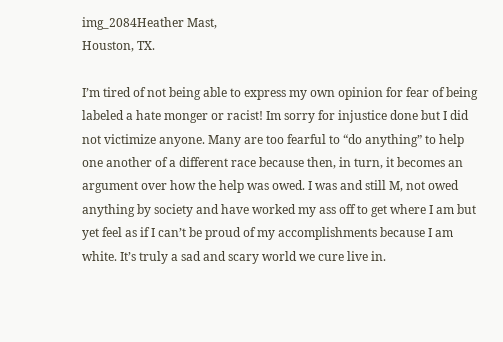img_2084Heather Mast,
Houston, TX.

I’m tired of not being able to express my own opinion for fear of being labeled a hate monger or racist! Im sorry for injustice done but I did not victimize anyone. Many are too fearful to “do anything” to help one another of a different race because then, in turn, it becomes an argument over how the help was owed. I was and still M, not owed anything by society and have worked my ass off to get where I am but yet feel as if I can’t be proud of my accomplishments because I am white. It’s truly a sad and scary world we cure live in.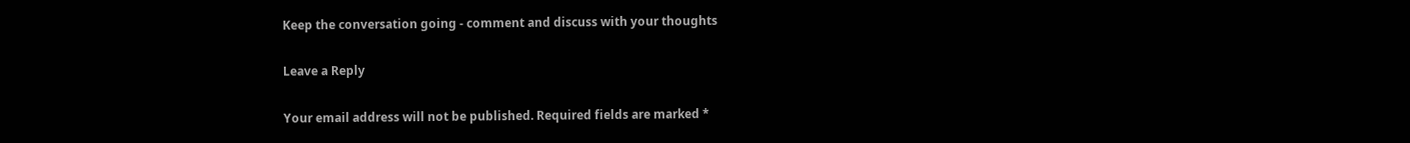Keep the conversation going - comment and discuss with your thoughts

Leave a Reply

Your email address will not be published. Required fields are marked *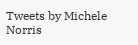Tweets by Michele Norris